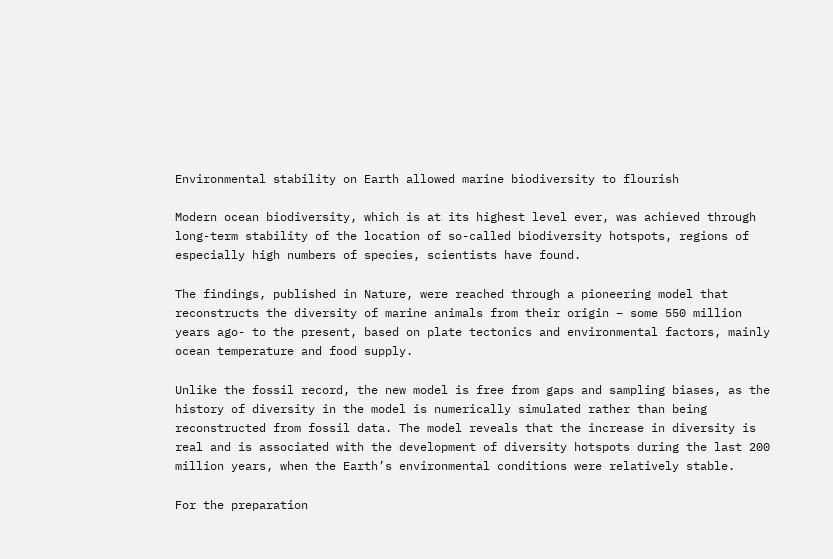Environmental stability on Earth allowed marine biodiversity to flourish

Modern ocean biodiversity, which is at its highest level ever, was achieved through long-term stability of the location of so-called biodiversity hotspots, regions of especially high numbers of species, scientists have found.

The findings, published in Nature, were reached through a pioneering model that reconstructs the diversity of marine animals from their origin – some 550 million years ago- to the present, based on plate tectonics and environmental factors, mainly ocean temperature and food supply.

Unlike the fossil record, the new model is free from gaps and sampling biases, as the history of diversity in the model is numerically simulated rather than being reconstructed from fossil data. The model reveals that the increase in diversity is real and is associated with the development of diversity hotspots during the last 200 million years, when the Earth’s environmental conditions were relatively stable.

For the preparation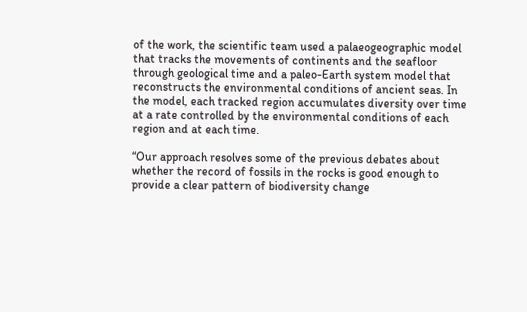of the work, the scientific team used a palaeogeographic model that tracks the movements of continents and the seafloor through geological time and a paleo-Earth system model that reconstructs the environmental conditions of ancient seas. In the model, each tracked region accumulates diversity over time at a rate controlled by the environmental conditions of each region and at each time.

“Our approach resolves some of the previous debates about whether the record of fossils in the rocks is good enough to provide a clear pattern of biodiversity change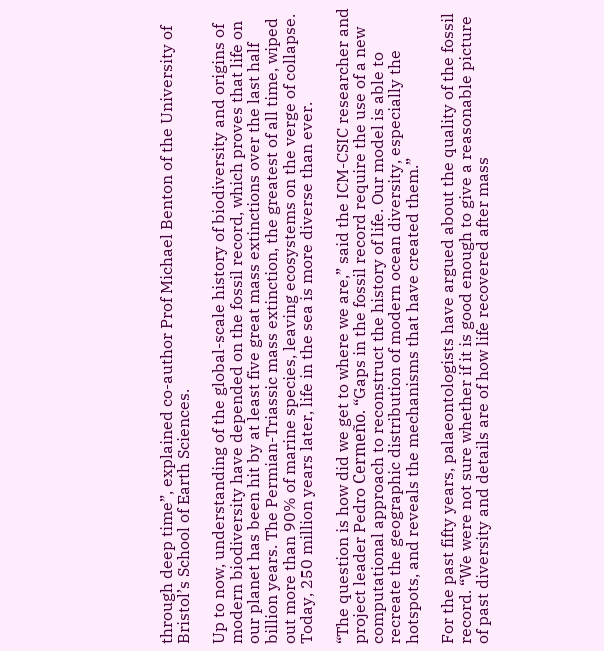through deep time”, explained co-author Prof Michael Benton of the University of Bristol’s School of Earth Sciences.

Up to now, understanding of the global-scale history of biodiversity and origins of modern biodiversity have depended on the fossil record, which proves that life on our planet has been hit by at least five great mass extinctions over the last half billion years. The Permian-Triassic mass extinction, the greatest of all time, wiped out more than 90% of marine species, leaving ecosystems on the verge of collapse. Today, 250 million years later, life in the sea is more diverse than ever.

“The question is how did we get to where we are,” said the ICM-CSIC researcher and project leader Pedro Cermeño. “Gaps in the fossil record require the use of a new computational approach to reconstruct the history of life. Our model is able to recreate the geographic distribution of modern ocean diversity, especially the hotspots, and reveals the mechanisms that have created them.”

For the past fifty years, palaeontologists have argued about the quality of the fossil record. “We were not sure whether if it is good enough to give a reasonable picture of past diversity and details are of how life recovered after mass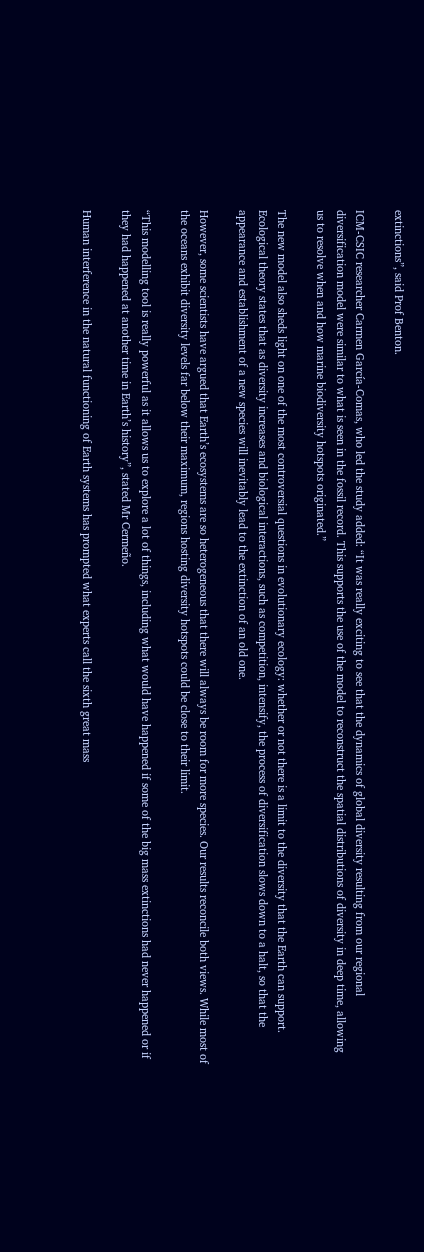extinctions”, said Prof Benton.

ICM-CSIC researcher Carmen García-Comas, who led the study added: “It was really exciting to see that the dynamics of global diversity resulting from our regional diversification model were similar to what is seen in the fossil record. This supports the use of the model to reconstruct the spatial distributions of diversity in deep time, allowing us to resolve when and how marine biodiversity hotspots originated.”

The new model also sheds light on one of the most controversial questions in evolutionary ecology: whether or not there is a limit to the diversity that the Earth can support. Ecological theory states that as diversity increases and biological interactions, such as competition, intensify, the process of diversification slows down to a halt, so that the appearance and establishment of a new species will inevitably lead to the extinction of an old one.

However, some scientists have argued that Earth’s ecosystems are so heterogeneous that there will always be room for more species. Our results reconcile both views. While most of the oceans exhibit diversity levels far below their maximum, regions hosting diversity hotspots could be close to their limit.

“This modelling tool is really powerful as it allows us to explore a lot of things, including what would have happened if some of the big mass extinctions had never happened or if they had happened at another time in Earth’s history”, stated Mr Cermeño.

Human interference in the natural functioning of Earth systems has prompted what experts call the sixth great mass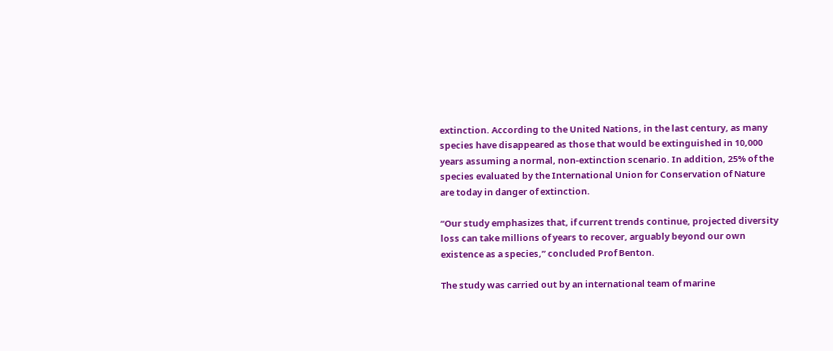extinction. According to the United Nations, in the last century, as many species have disappeared as those that would be extinguished in 10,000 years assuming a normal, non-extinction scenario. In addition, 25% of the species evaluated by the International Union for Conservation of Nature are today in danger of extinction.

“Our study emphasizes that, if current trends continue, projected diversity loss can take millions of years to recover, arguably beyond our own existence as a species,” concluded Prof Benton.

The study was carried out by an international team of marine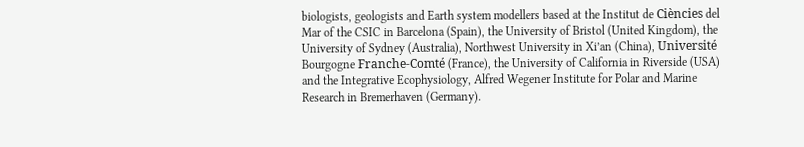biologists, geologists and Earth system modellers based at the Institut de Ciències del Mar of the CSIC in Barcelona (Spain), the University of Bristol (United Kingdom), the University of Sydney (Australia), Northwest University in Xi’an (China), Université Bourgogne Franche-Comté (France), the University of California in Riverside (USA) and the Integrative Ecophysiology, Alfred Wegener Institute for Polar and Marine Research in Bremerhaven (Germany).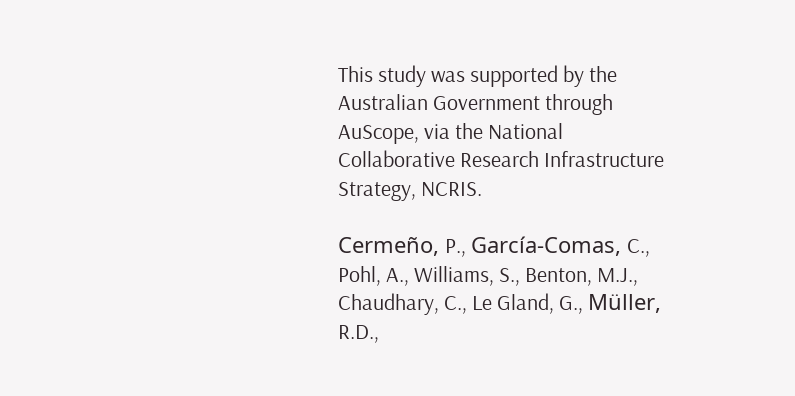This study was supported by the Australian Government through AuScope, via the National Collaborative Research Infrastructure Strategy, NCRIS.

Cermeño, P., García-Comas, C., Pohl, A., Williams, S., Benton, M.J., Chaudhary, C., Le Gland, G., Müller, R.D.,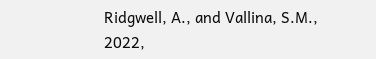Ridgwell, A., and Vallina, S.M., 2022,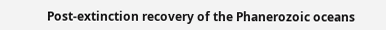Post-extinction recovery of the Phanerozoic oceans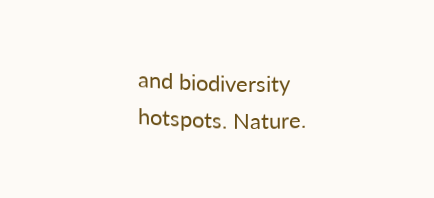and biodiversity hotspots. Nature.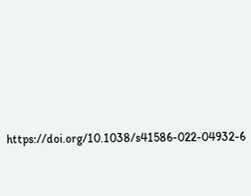https://doi.org/10.1038/s41586-022-04932-6